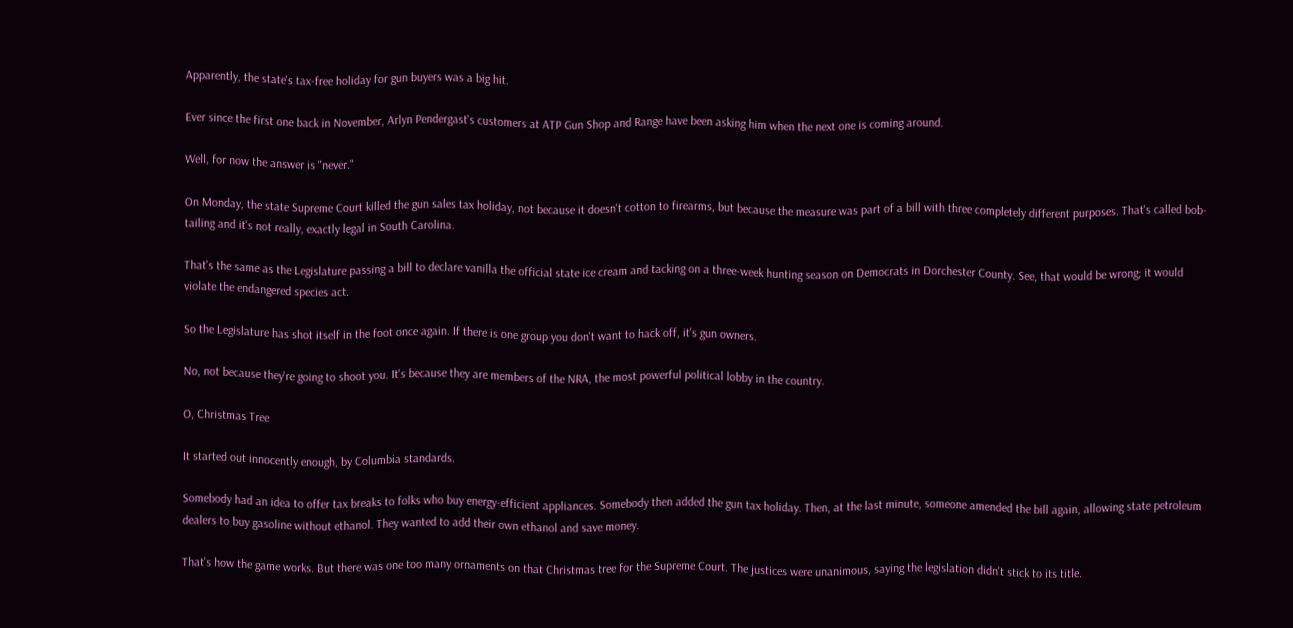Apparently, the state's tax-free holiday for gun buyers was a big hit.

Ever since the first one back in November, Arlyn Pendergast's customers at ATP Gun Shop and Range have been asking him when the next one is coming around.

Well, for now the answer is "never."

On Monday, the state Supreme Court killed the gun sales tax holiday, not because it doesn't cotton to firearms, but because the measure was part of a bill with three completely different purposes. That's called bob-tailing and it's not really, exactly legal in South Carolina.

That's the same as the Legislature passing a bill to declare vanilla the official state ice cream and tacking on a three-week hunting season on Democrats in Dorchester County. See, that would be wrong; it would violate the endangered species act.

So the Legislature has shot itself in the foot once again. If there is one group you don't want to hack off, it's gun owners.

No, not because they're going to shoot you. It's because they are members of the NRA, the most powerful political lobby in the country.

O, Christmas Tree

It started out innocently enough, by Columbia standards.

Somebody had an idea to offer tax breaks to folks who buy energy-efficient appliances. Somebody then added the gun tax holiday. Then, at the last minute, someone amended the bill again, allowing state petroleum dealers to buy gasoline without ethanol. They wanted to add their own ethanol and save money.

That's how the game works. But there was one too many ornaments on that Christmas tree for the Supreme Court. The justices were unanimous, saying the legislation didn't stick to its title.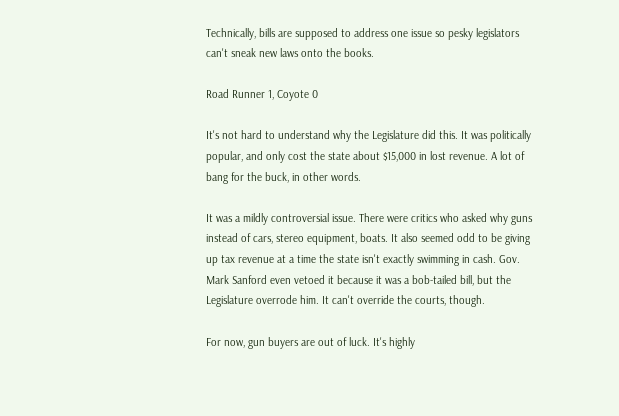Technically, bills are supposed to address one issue so pesky legislators can't sneak new laws onto the books.

Road Runner 1, Coyote 0

It's not hard to understand why the Legislature did this. It was politically popular, and only cost the state about $15,000 in lost revenue. A lot of bang for the buck, in other words.

It was a mildly controversial issue. There were critics who asked why guns instead of cars, stereo equipment, boats. It also seemed odd to be giving up tax revenue at a time the state isn't exactly swimming in cash. Gov. Mark Sanford even vetoed it because it was a bob-tailed bill, but the Legislature overrode him. It can't override the courts, though.

For now, gun buyers are out of luck. It's highly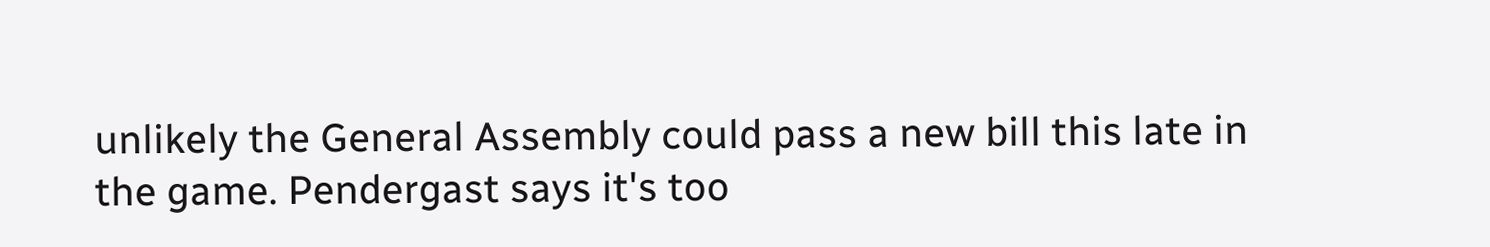unlikely the General Assembly could pass a new bill this late in the game. Pendergast says it's too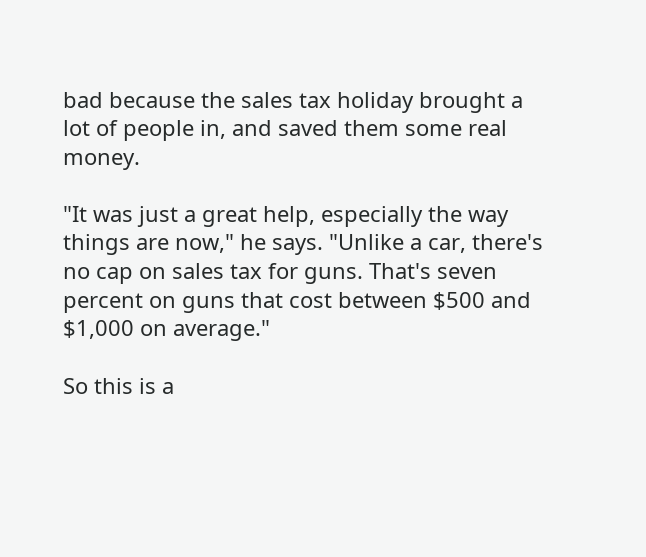bad because the sales tax holiday brought a lot of people in, and saved them some real money.

"It was just a great help, especially the way things are now," he says. "Unlike a car, there's no cap on sales tax for guns. That's seven percent on guns that cost between $500 and $1,000 on average."

So this is a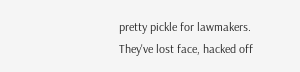pretty pickle for lawmakers. They've lost face, hacked off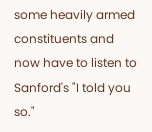some heavily armed constituents and now have to listen to Sanford's "I told you so."